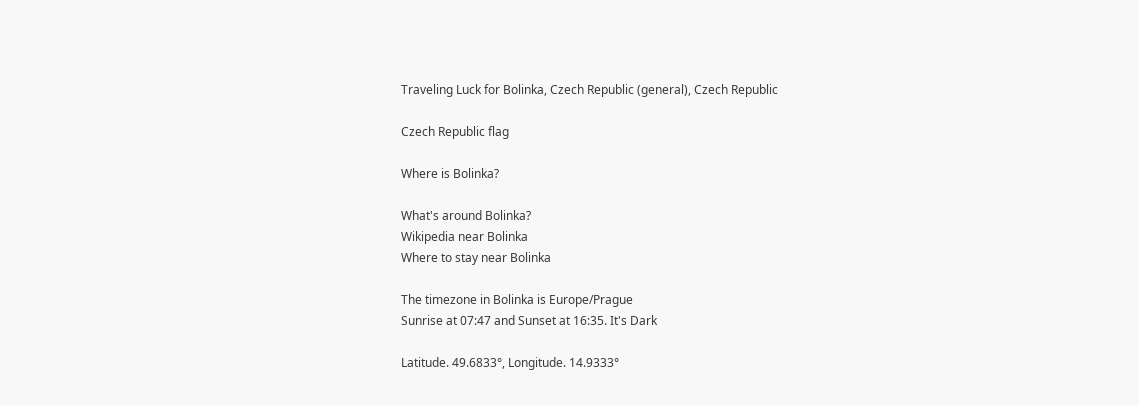Traveling Luck for Bolinka, Czech Republic (general), Czech Republic

Czech Republic flag

Where is Bolinka?

What's around Bolinka?
Wikipedia near Bolinka
Where to stay near Bolinka

The timezone in Bolinka is Europe/Prague
Sunrise at 07:47 and Sunset at 16:35. It's Dark

Latitude. 49.6833°, Longitude. 14.9333°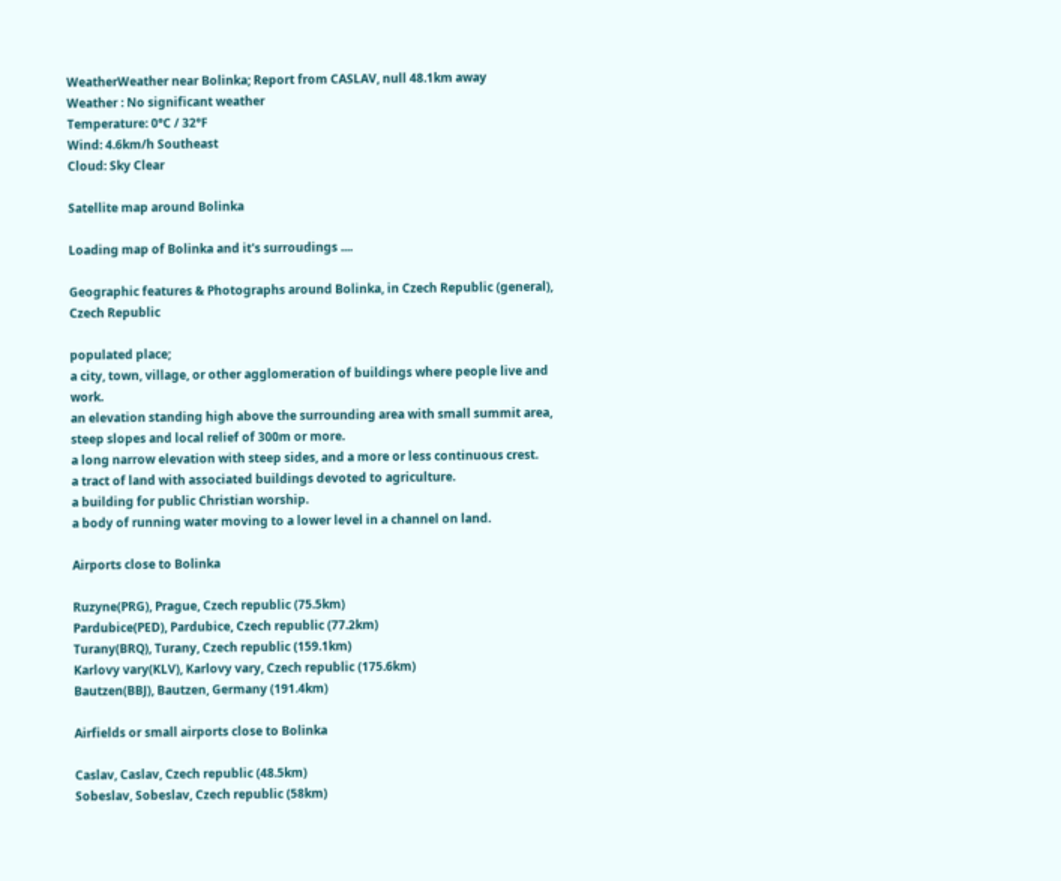WeatherWeather near Bolinka; Report from CASLAV, null 48.1km away
Weather : No significant weather
Temperature: 0°C / 32°F
Wind: 4.6km/h Southeast
Cloud: Sky Clear

Satellite map around Bolinka

Loading map of Bolinka and it's surroudings ....

Geographic features & Photographs around Bolinka, in Czech Republic (general), Czech Republic

populated place;
a city, town, village, or other agglomeration of buildings where people live and work.
an elevation standing high above the surrounding area with small summit area, steep slopes and local relief of 300m or more.
a long narrow elevation with steep sides, and a more or less continuous crest.
a tract of land with associated buildings devoted to agriculture.
a building for public Christian worship.
a body of running water moving to a lower level in a channel on land.

Airports close to Bolinka

Ruzyne(PRG), Prague, Czech republic (75.5km)
Pardubice(PED), Pardubice, Czech republic (77.2km)
Turany(BRQ), Turany, Czech republic (159.1km)
Karlovy vary(KLV), Karlovy vary, Czech republic (175.6km)
Bautzen(BBJ), Bautzen, Germany (191.4km)

Airfields or small airports close to Bolinka

Caslav, Caslav, Czech republic (48.5km)
Sobeslav, Sobeslav, Czech republic (58km)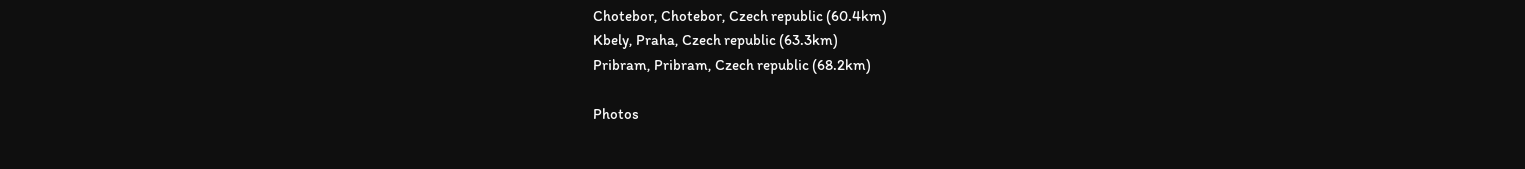Chotebor, Chotebor, Czech republic (60.4km)
Kbely, Praha, Czech republic (63.3km)
Pribram, Pribram, Czech republic (68.2km)

Photos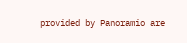provided by Panoramio are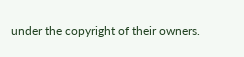under the copyright of their owners.